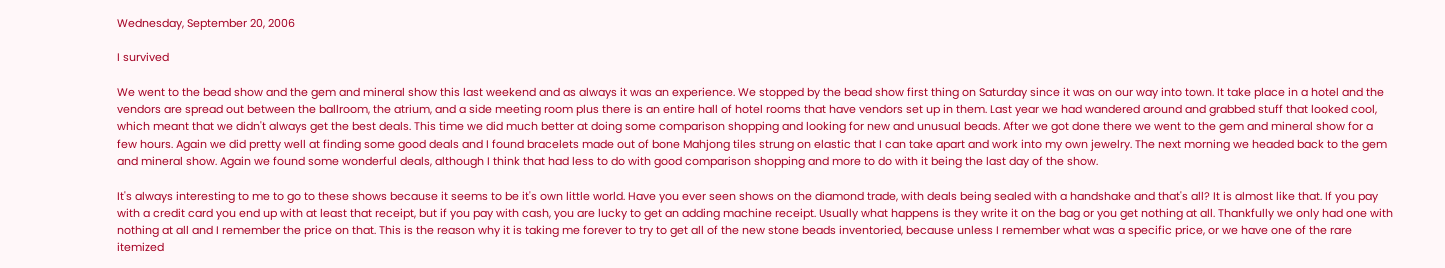Wednesday, September 20, 2006

I survived

We went to the bead show and the gem and mineral show this last weekend and as always it was an experience. We stopped by the bead show first thing on Saturday since it was on our way into town. It take place in a hotel and the vendors are spread out between the ballroom, the atrium, and a side meeting room plus there is an entire hall of hotel rooms that have vendors set up in them. Last year we had wandered around and grabbed stuff that looked cool, which meant that we didn't always get the best deals. This time we did much better at doing some comparison shopping and looking for new and unusual beads. After we got done there we went to the gem and mineral show for a few hours. Again we did pretty well at finding some good deals and I found bracelets made out of bone Mahjong tiles strung on elastic that I can take apart and work into my own jewelry. The next morning we headed back to the gem and mineral show. Again we found some wonderful deals, although I think that had less to do with good comparison shopping and more to do with it being the last day of the show.

It's always interesting to me to go to these shows because it seems to be it's own little world. Have you ever seen shows on the diamond trade, with deals being sealed with a handshake and that's all? It is almost like that. If you pay with a credit card you end up with at least that receipt, but if you pay with cash, you are lucky to get an adding machine receipt. Usually what happens is they write it on the bag or you get nothing at all. Thankfully we only had one with nothing at all and I remember the price on that. This is the reason why it is taking me forever to try to get all of the new stone beads inventoried, because unless I remember what was a specific price, or we have one of the rare itemized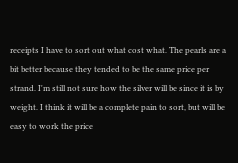receipts I have to sort out what cost what. The pearls are a bit better because they tended to be the same price per strand. I'm still not sure how the silver will be since it is by weight. I think it will be a complete pain to sort, but will be easy to work the price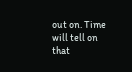out on. Time will tell on that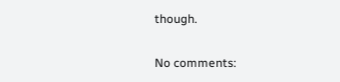though.

No comments: